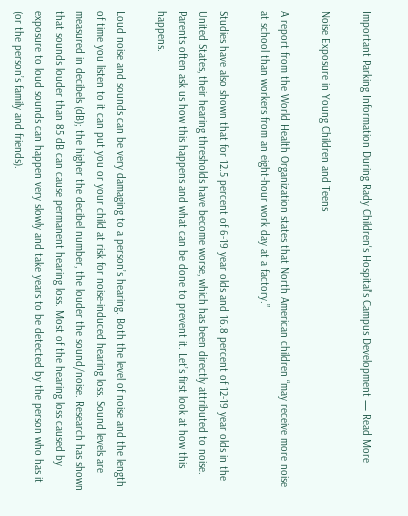Important Parking Information During Rady Children's Hospital's Campus Development — Read More

Noise Exposure in Young Children and Teens

A report from the World Health Organization states that North American children “may receive more noise at school than workers from an eight-hour work day at a factory.”

Studies have also shown that for 12.5 percent of 6-19 year olds and 16.8 percent of 12-19 year olds in the United States, their hearing thresholds have become worse, which has been directly attributed to noise. Parents often ask us how this happens and what can be done to prevent it. Let’s first look at how this happens.

Loud noise and sounds can be very damaging to a person’s hearing. Both the level of noise and the length of time you listen to it can put you or your child at risk for noise-induced hearing loss. Sound levels are measured in decibels (dB); the higher the decibel number, the louder the sound/noise. Research has shown that sounds louder than 85 dB can cause permanent hearing loss. Most of the hearing loss caused by exposure to loud sounds can happen very slowly and take years to be detected by the person who has it (or the person’s family and friends).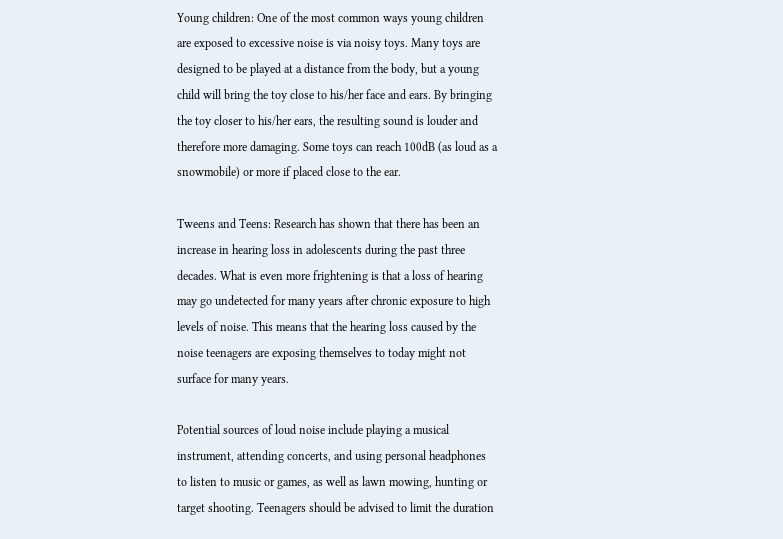Young children: One of the most common ways young children are exposed to excessive noise is via noisy toys. Many toys are designed to be played at a distance from the body, but a young child will bring the toy close to his/her face and ears. By bringing the toy closer to his/her ears, the resulting sound is louder and therefore more damaging. Some toys can reach 100dB (as loud as a snowmobile) or more if placed close to the ear.

Tweens and Teens: Research has shown that there has been an increase in hearing loss in adolescents during the past three decades. What is even more frightening is that a loss of hearing may go undetected for many years after chronic exposure to high levels of noise. This means that the hearing loss caused by the noise teenagers are exposing themselves to today might not surface for many years.

Potential sources of loud noise include playing a musical instrument, attending concerts, and using personal headphones to listen to music or games, as well as lawn mowing, hunting or target shooting. Teenagers should be advised to limit the duration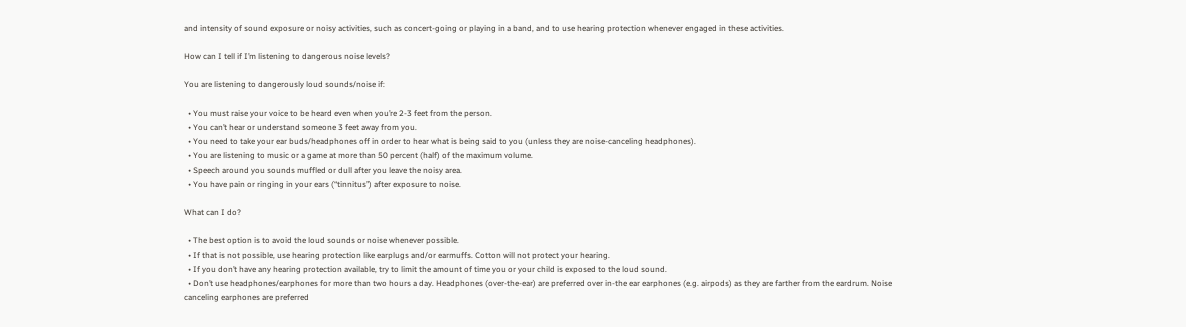and intensity of sound exposure or noisy activities, such as concert-going or playing in a band, and to use hearing protection whenever engaged in these activities.

How can I tell if I’m listening to dangerous noise levels?

You are listening to dangerously loud sounds/noise if:

  • You must raise your voice to be heard even when you’re 2-3 feet from the person.
  • You can’t hear or understand someone 3 feet away from you.
  • You need to take your ear buds/headphones off in order to hear what is being said to you (unless they are noise-canceling headphones).
  • You are listening to music or a game at more than 50 percent (half) of the maximum volume.
  • Speech around you sounds muffled or dull after you leave the noisy area.
  • You have pain or ringing in your ears (“tinnitus”) after exposure to noise.

What can I do?

  • The best option is to avoid the loud sounds or noise whenever possible.
  • If that is not possible, use hearing protection like earplugs and/or earmuffs. Cotton will not protect your hearing.
  • If you don’t have any hearing protection available, try to limit the amount of time you or your child is exposed to the loud sound.
  • Don’t use headphones/earphones for more than two hours a day. Headphones (over-the-ear) are preferred over in-the ear earphones (e.g. airpods) as they are farther from the eardrum. Noise canceling earphones are preferred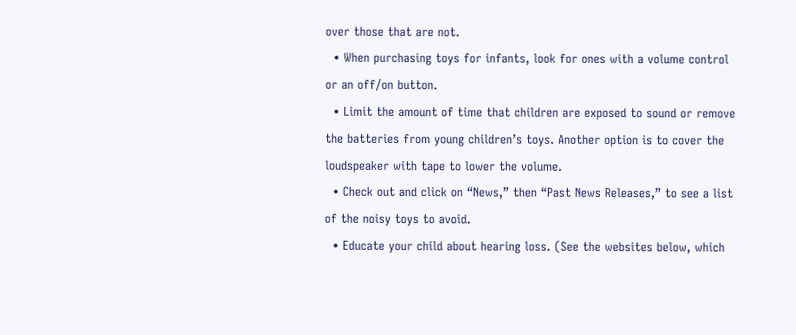over those that are not.
  • When purchasing toys for infants, look for ones with a volume control or an off/on button.
  • Limit the amount of time that children are exposed to sound or remove the batteries from young children’s toys. Another option is to cover the loudspeaker with tape to lower the volume.
  • Check out and click on “News,” then “Past News Releases,” to see a list of the noisy toys to avoid.
  • Educate your child about hearing loss. (See the websites below, which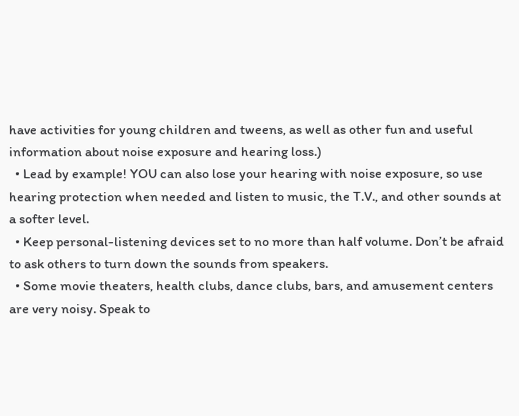have activities for young children and tweens, as well as other fun and useful information about noise exposure and hearing loss.)
  • Lead by example! YOU can also lose your hearing with noise exposure, so use hearing protection when needed and listen to music, the T.V., and other sounds at a softer level.
  • Keep personal-listening devices set to no more than half volume. Don’t be afraid to ask others to turn down the sounds from speakers.
  • Some movie theaters, health clubs, dance clubs, bars, and amusement centers are very noisy. Speak to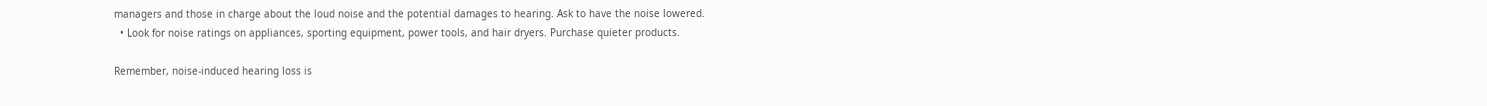managers and those in charge about the loud noise and the potential damages to hearing. Ask to have the noise lowered.
  • Look for noise ratings on appliances, sporting equipment, power tools, and hair dryers. Purchase quieter products.

Remember, noise-induced hearing loss is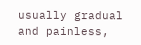usually gradual and painless,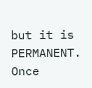but it is PERMANENT. Once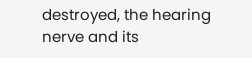destroyed, the hearing nerve and its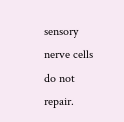sensory nerve cells do not repair.